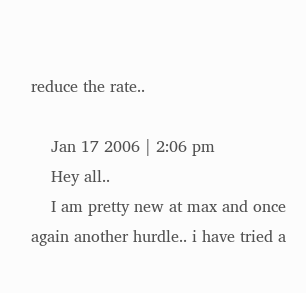reduce the rate..

    Jan 17 2006 | 2:06 pm
    Hey all..
    I am pretty new at max and once again another hurdle.. i have tried a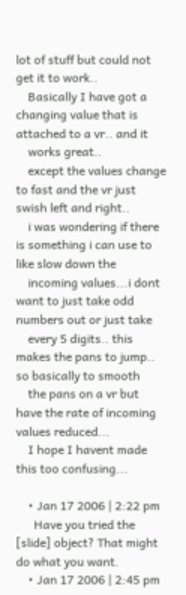lot of stuff but could not get it to work..
    Basically I have got a changing value that is attached to a vr.. and it
    works great..
    except the values change to fast and the vr just swish left and right..
    i was wondering if there is something i can use to like slow down the
    incoming values...i dont want to just take odd numbers out or just take
    every 5 digits.. this makes the pans to jump.. so basically to smooth
    the pans on a vr but have the rate of incoming values reduced...
    I hope I havent made this too confusing...

    • Jan 17 2006 | 2:22 pm
      Have you tried the [slide] object? That might do what you want.
    • Jan 17 2006 | 2:45 pm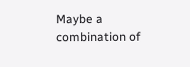Maybe a combination of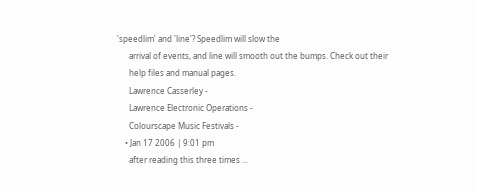'speedlim' and 'line'? Speedlim will slow the
      arrival of events, and line will smooth out the bumps. Check out their
      help files and manual pages.
      Lawrence Casserley -
      Lawrence Electronic Operations -
      Colourscape Music Festivals -
    • Jan 17 2006 | 9:01 pm
      after reading this three times ...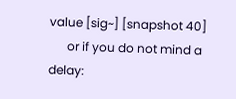value [sig~] [snapshot 40]
      or if you do not mind a delay: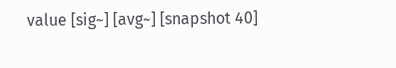value [sig~] [avg~] [snapshot 40]